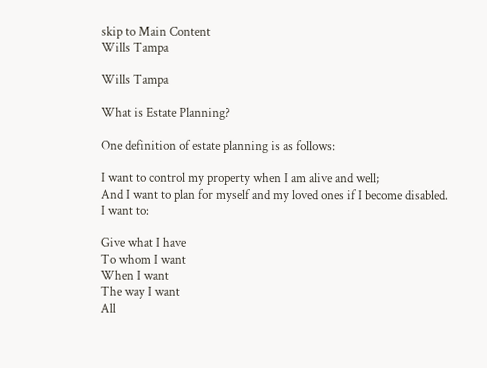skip to Main Content
Wills Tampa

Wills Tampa

What is Estate Planning?

One definition of estate planning is as follows:

I want to control my property when I am alive and well;
And I want to plan for myself and my loved ones if I become disabled.
I want to:

Give what I have
To whom I want
When I want
The way I want
All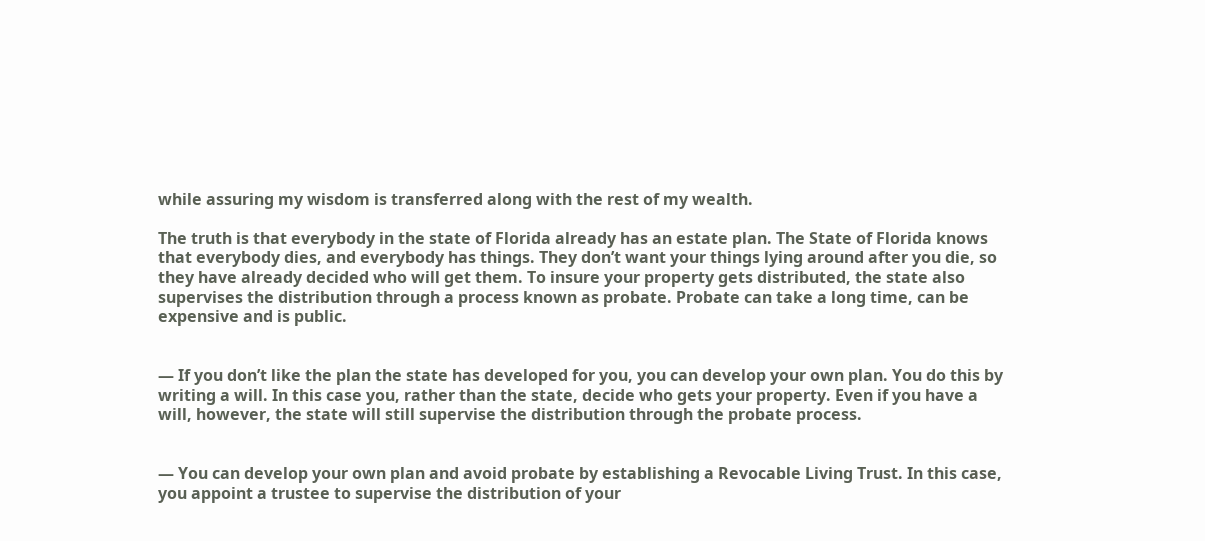while assuring my wisdom is transferred along with the rest of my wealth.

The truth is that everybody in the state of Florida already has an estate plan. The State of Florida knows that everybody dies, and everybody has things. They don’t want your things lying around after you die, so they have already decided who will get them. To insure your property gets distributed, the state also supervises the distribution through a process known as probate. Probate can take a long time, can be expensive and is public.


— If you don’t like the plan the state has developed for you, you can develop your own plan. You do this by writing a will. In this case you, rather than the state, decide who gets your property. Even if you have a will, however, the state will still supervise the distribution through the probate process.


— You can develop your own plan and avoid probate by establishing a Revocable Living Trust. In this case, you appoint a trustee to supervise the distribution of your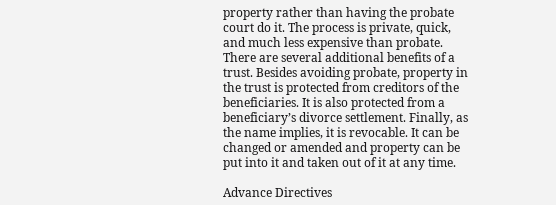property rather than having the probate court do it. The process is private, quick, and much less expensive than probate. There are several additional benefits of a trust. Besides avoiding probate, property in the trust is protected from creditors of the beneficiaries. It is also protected from a beneficiary’s divorce settlement. Finally, as the name implies, it is revocable. It can be changed or amended and property can be put into it and taken out of it at any time.

Advance Directives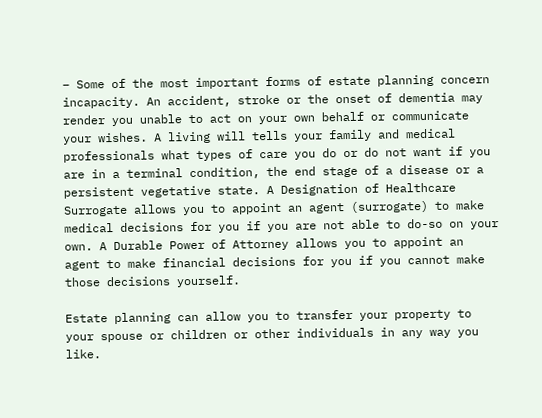– Some of the most important forms of estate planning concern incapacity. An accident, stroke or the onset of dementia may render you unable to act on your own behalf or communicate your wishes. A living will tells your family and medical professionals what types of care you do or do not want if you are in a terminal condition, the end stage of a disease or a persistent vegetative state. A Designation of Healthcare Surrogate allows you to appoint an agent (surrogate) to make medical decisions for you if you are not able to do-so on your own. A Durable Power of Attorney allows you to appoint an agent to make financial decisions for you if you cannot make those decisions yourself.

Estate planning can allow you to transfer your property to your spouse or children or other individuals in any way you like.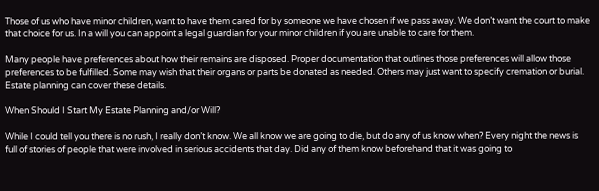Those of us who have minor children, want to have them cared for by someone we have chosen if we pass away. We don’t want the court to make that choice for us. In a will you can appoint a legal guardian for your minor children if you are unable to care for them.

Many people have preferences about how their remains are disposed. Proper documentation that outlines those preferences will allow those preferences to be fulfilled. Some may wish that their organs or parts be donated as needed. Others may just want to specify cremation or burial. Estate planning can cover these details.

When Should I Start My Estate Planning and/or Will?

While I could tell you there is no rush, I really don’t know. We all know we are going to die, but do any of us know when? Every night the news is full of stories of people that were involved in serious accidents that day. Did any of them know beforehand that it was going to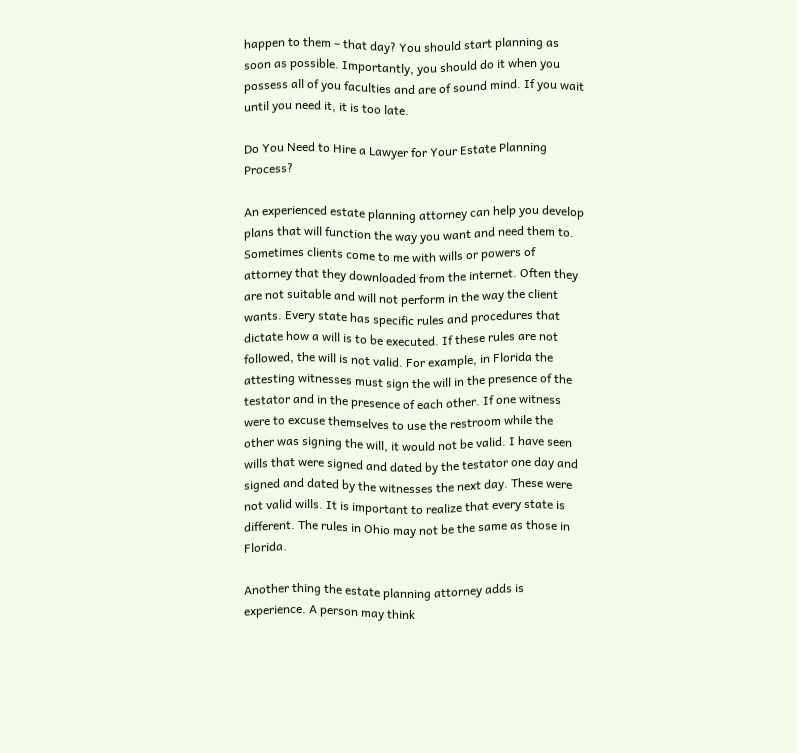happen to them – that day? You should start planning as soon as possible. Importantly, you should do it when you possess all of you faculties and are of sound mind. If you wait until you need it, it is too late.

Do You Need to Hire a Lawyer for Your Estate Planning Process?

An experienced estate planning attorney can help you develop plans that will function the way you want and need them to. Sometimes clients come to me with wills or powers of attorney that they downloaded from the internet. Often they are not suitable and will not perform in the way the client wants. Every state has specific rules and procedures that dictate how a will is to be executed. If these rules are not followed, the will is not valid. For example, in Florida the attesting witnesses must sign the will in the presence of the testator and in the presence of each other. If one witness were to excuse themselves to use the restroom while the other was signing the will, it would not be valid. I have seen wills that were signed and dated by the testator one day and signed and dated by the witnesses the next day. These were not valid wills. It is important to realize that every state is different. The rules in Ohio may not be the same as those in Florida.

Another thing the estate planning attorney adds is experience. A person may think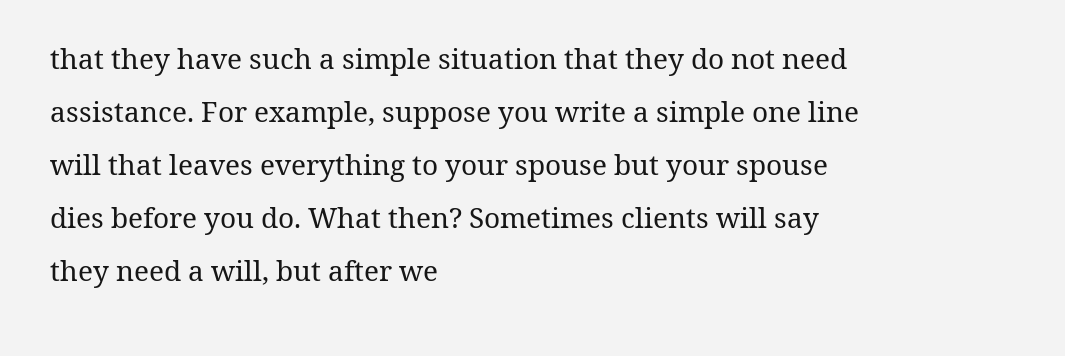that they have such a simple situation that they do not need assistance. For example, suppose you write a simple one line will that leaves everything to your spouse but your spouse dies before you do. What then? Sometimes clients will say they need a will, but after we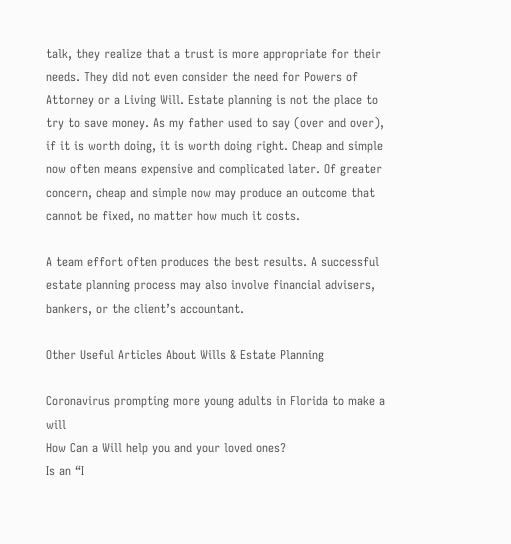talk, they realize that a trust is more appropriate for their needs. They did not even consider the need for Powers of Attorney or a Living Will. Estate planning is not the place to try to save money. As my father used to say (over and over), if it is worth doing, it is worth doing right. Cheap and simple now often means expensive and complicated later. Of greater concern, cheap and simple now may produce an outcome that cannot be fixed, no matter how much it costs.

A team effort often produces the best results. A successful estate planning process may also involve financial advisers, bankers, or the client’s accountant.

Other Useful Articles About Wills & Estate Planning

Coronavirus prompting more young adults in Florida to make a will
How Can a Will help you and your loved ones?
Is an “I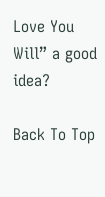Love You Will” a good idea?

Back To Top